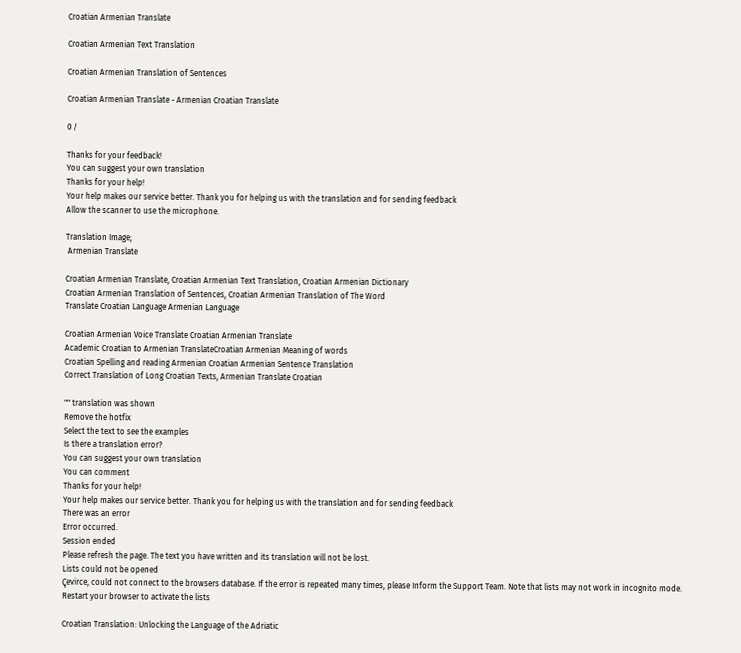Croatian Armenian Translate

Croatian Armenian Text Translation

Croatian Armenian Translation of Sentences

Croatian Armenian Translate - Armenian Croatian Translate

0 /

Thanks for your feedback!
You can suggest your own translation
Thanks for your help!
Your help makes our service better. Thank you for helping us with the translation and for sending feedback
Allow the scanner to use the microphone.

Translation Image;
 Armenian Translate

Croatian Armenian Translate, Croatian Armenian Text Translation, Croatian Armenian Dictionary
Croatian Armenian Translation of Sentences, Croatian Armenian Translation of The Word
Translate Croatian Language Armenian Language

Croatian Armenian Voice Translate Croatian Armenian Translate
Academic Croatian to Armenian TranslateCroatian Armenian Meaning of words
Croatian Spelling and reading Armenian Croatian Armenian Sentence Translation
Correct Translation of Long Croatian Texts, Armenian Translate Croatian

"" translation was shown
Remove the hotfix
Select the text to see the examples
Is there a translation error?
You can suggest your own translation
You can comment
Thanks for your help!
Your help makes our service better. Thank you for helping us with the translation and for sending feedback
There was an error
Error occurred.
Session ended
Please refresh the page. The text you have written and its translation will not be lost.
Lists could not be opened
Çevirce, could not connect to the browsers database. If the error is repeated many times, please Inform the Support Team. Note that lists may not work in incognito mode.
Restart your browser to activate the lists

Croatian Translation: Unlocking the Language of the Adriatic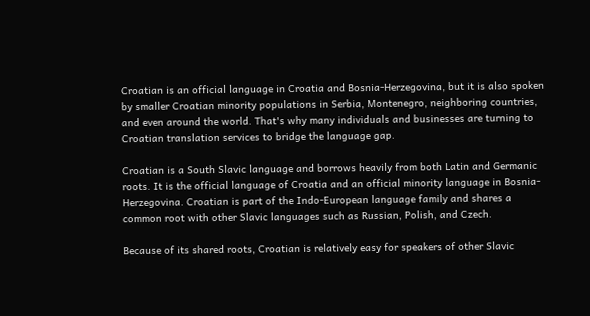Croatian is an official language in Croatia and Bosnia-Herzegovina, but it is also spoken by smaller Croatian minority populations in Serbia, Montenegro, neighboring countries, and even around the world. That's why many individuals and businesses are turning to Croatian translation services to bridge the language gap.

Croatian is a South Slavic language and borrows heavily from both Latin and Germanic roots. It is the official language of Croatia and an official minority language in Bosnia-Herzegovina. Croatian is part of the Indo-European language family and shares a common root with other Slavic languages such as Russian, Polish, and Czech.

Because of its shared roots, Croatian is relatively easy for speakers of other Slavic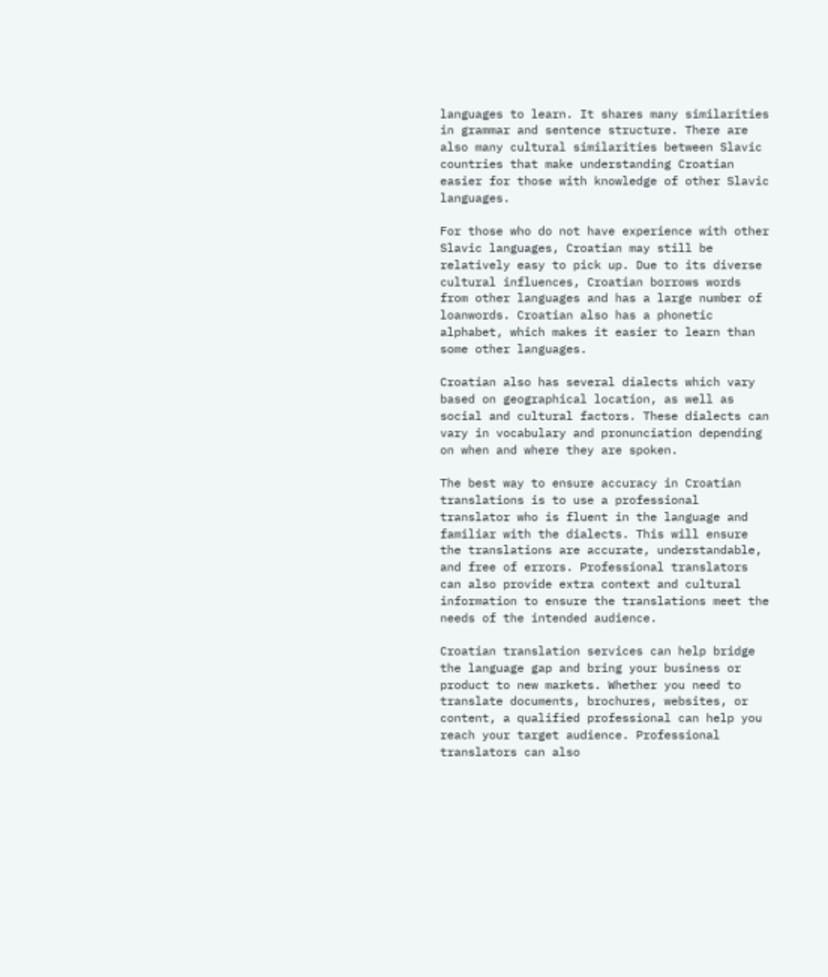languages to learn. It shares many similarities in grammar and sentence structure. There are also many cultural similarities between Slavic countries that make understanding Croatian easier for those with knowledge of other Slavic languages.

For those who do not have experience with other Slavic languages, Croatian may still be relatively easy to pick up. Due to its diverse cultural influences, Croatian borrows words from other languages and has a large number of loanwords. Croatian also has a phonetic alphabet, which makes it easier to learn than some other languages.

Croatian also has several dialects which vary based on geographical location, as well as social and cultural factors. These dialects can vary in vocabulary and pronunciation depending on when and where they are spoken.

The best way to ensure accuracy in Croatian translations is to use a professional translator who is fluent in the language and familiar with the dialects. This will ensure the translations are accurate, understandable, and free of errors. Professional translators can also provide extra context and cultural information to ensure the translations meet the needs of the intended audience.

Croatian translation services can help bridge the language gap and bring your business or product to new markets. Whether you need to translate documents, brochures, websites, or content, a qualified professional can help you reach your target audience. Professional translators can also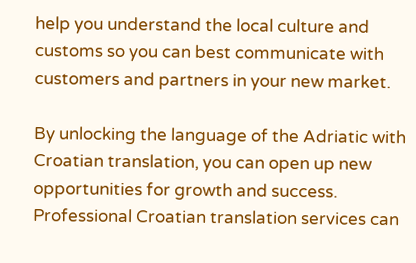help you understand the local culture and customs so you can best communicate with customers and partners in your new market.

By unlocking the language of the Adriatic with Croatian translation, you can open up new opportunities for growth and success. Professional Croatian translation services can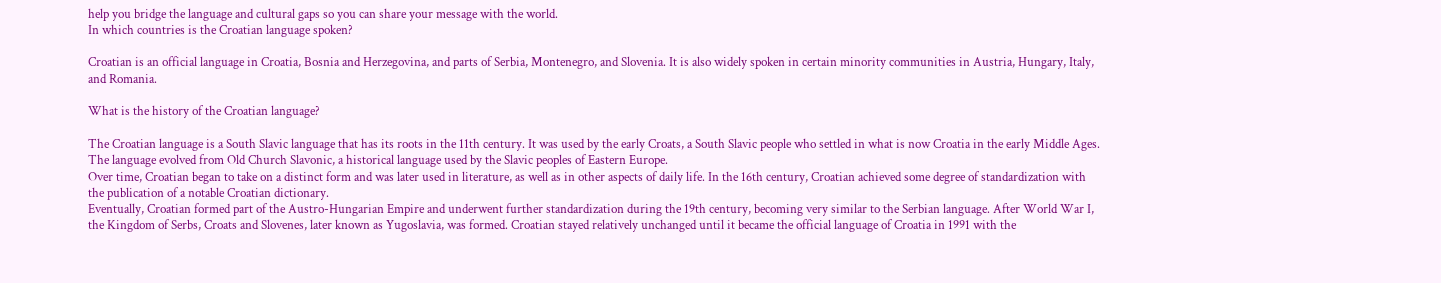help you bridge the language and cultural gaps so you can share your message with the world.
In which countries is the Croatian language spoken?

Croatian is an official language in Croatia, Bosnia and Herzegovina, and parts of Serbia, Montenegro, and Slovenia. It is also widely spoken in certain minority communities in Austria, Hungary, Italy, and Romania.

What is the history of the Croatian language?

The Croatian language is a South Slavic language that has its roots in the 11th century. It was used by the early Croats, a South Slavic people who settled in what is now Croatia in the early Middle Ages. The language evolved from Old Church Slavonic, a historical language used by the Slavic peoples of Eastern Europe.
Over time, Croatian began to take on a distinct form and was later used in literature, as well as in other aspects of daily life. In the 16th century, Croatian achieved some degree of standardization with the publication of a notable Croatian dictionary.
Eventually, Croatian formed part of the Austro-Hungarian Empire and underwent further standardization during the 19th century, becoming very similar to the Serbian language. After World War I, the Kingdom of Serbs, Croats and Slovenes, later known as Yugoslavia, was formed. Croatian stayed relatively unchanged until it became the official language of Croatia in 1991 with the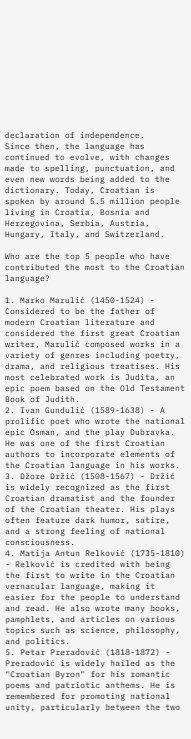declaration of independence.
Since then, the language has continued to evolve, with changes made to spelling, punctuation, and even new words being added to the dictionary. Today, Croatian is spoken by around 5.5 million people living in Croatia, Bosnia and Herzegovina, Serbia, Austria, Hungary, Italy, and Switzerland.

Who are the top 5 people who have contributed the most to the Croatian language?

1. Marko Marulić (1450-1524) - Considered to be the father of modern Croatian literature and considered the first great Croatian writer, Marulić composed works in a variety of genres including poetry, drama, and religious treatises. His most celebrated work is Judita, an epic poem based on the Old Testament Book of Judith.
2. Ivan Gundulić (1589-1638) - A prolific poet who wrote the national epic Osman, and the play Dubravka. He was one of the first Croatian authors to incorporate elements of the Croatian language in his works.
3. Džore Držić (1508-1567) - Držić is widely recognized as the first Croatian dramatist and the founder of the Croatian theater. His plays often feature dark humor, satire, and a strong feeling of national consciousness.
4. Matija Antun Relković (1735-1810) - Relković is credited with being the first to write in the Croatian vernacular language, making it easier for the people to understand and read. He also wrote many books, pamphlets, and articles on various topics such as science, philosophy, and politics.
5. Petar Preradović (1818-1872) - Preradović is widely hailed as the "Croatian Byron" for his romantic poems and patriotic anthems. He is remembered for promoting national unity, particularly between the two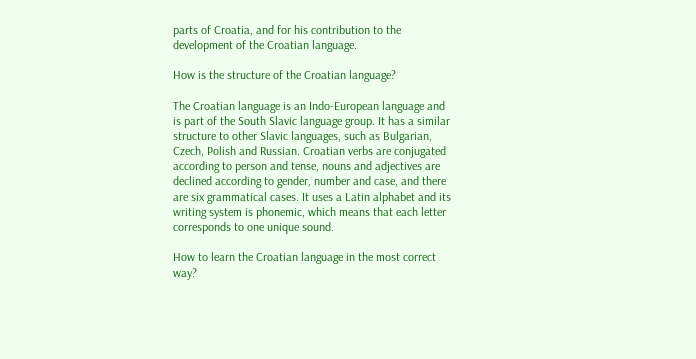parts of Croatia, and for his contribution to the development of the Croatian language.

How is the structure of the Croatian language?

The Croatian language is an Indo-European language and is part of the South Slavic language group. It has a similar structure to other Slavic languages, such as Bulgarian, Czech, Polish and Russian. Croatian verbs are conjugated according to person and tense, nouns and adjectives are declined according to gender, number and case, and there are six grammatical cases. It uses a Latin alphabet and its writing system is phonemic, which means that each letter corresponds to one unique sound.

How to learn the Croatian language in the most correct way?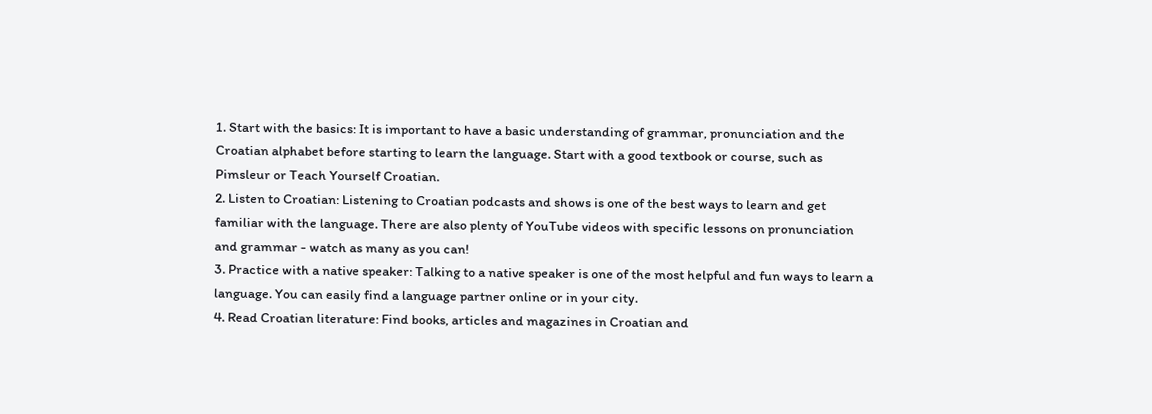1. Start with the basics: It is important to have a basic understanding of grammar, pronunciation and the Croatian alphabet before starting to learn the language. Start with a good textbook or course, such as Pimsleur or Teach Yourself Croatian.
2. Listen to Croatian: Listening to Croatian podcasts and shows is one of the best ways to learn and get familiar with the language. There are also plenty of YouTube videos with specific lessons on pronunciation and grammar - watch as many as you can!
3. Practice with a native speaker: Talking to a native speaker is one of the most helpful and fun ways to learn a language. You can easily find a language partner online or in your city.
4. Read Croatian literature: Find books, articles and magazines in Croatian and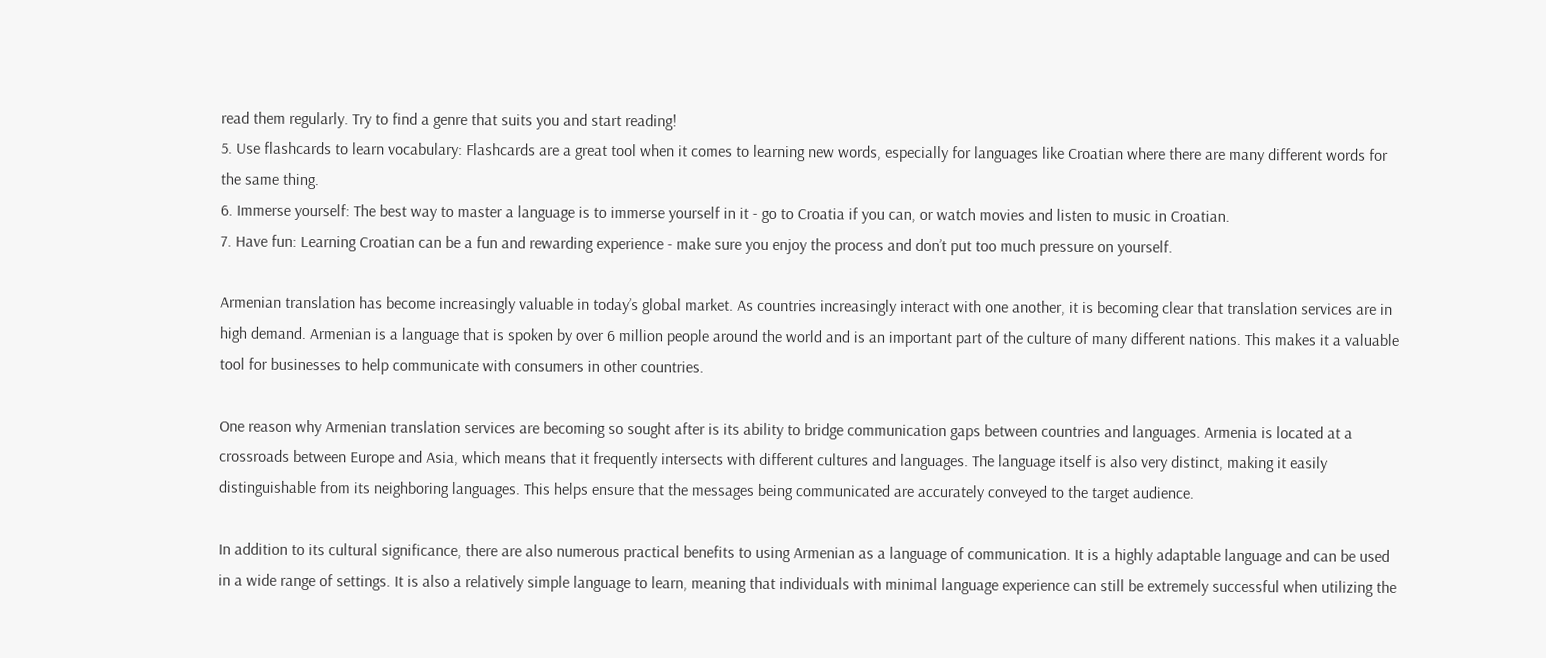read them regularly. Try to find a genre that suits you and start reading!
5. Use flashcards to learn vocabulary: Flashcards are a great tool when it comes to learning new words, especially for languages like Croatian where there are many different words for the same thing.
6. Immerse yourself: The best way to master a language is to immerse yourself in it - go to Croatia if you can, or watch movies and listen to music in Croatian.
7. Have fun: Learning Croatian can be a fun and rewarding experience - make sure you enjoy the process and don’t put too much pressure on yourself.

Armenian translation has become increasingly valuable in today’s global market. As countries increasingly interact with one another, it is becoming clear that translation services are in high demand. Armenian is a language that is spoken by over 6 million people around the world and is an important part of the culture of many different nations. This makes it a valuable tool for businesses to help communicate with consumers in other countries.

One reason why Armenian translation services are becoming so sought after is its ability to bridge communication gaps between countries and languages. Armenia is located at a crossroads between Europe and Asia, which means that it frequently intersects with different cultures and languages. The language itself is also very distinct, making it easily distinguishable from its neighboring languages. This helps ensure that the messages being communicated are accurately conveyed to the target audience.

In addition to its cultural significance, there are also numerous practical benefits to using Armenian as a language of communication. It is a highly adaptable language and can be used in a wide range of settings. It is also a relatively simple language to learn, meaning that individuals with minimal language experience can still be extremely successful when utilizing the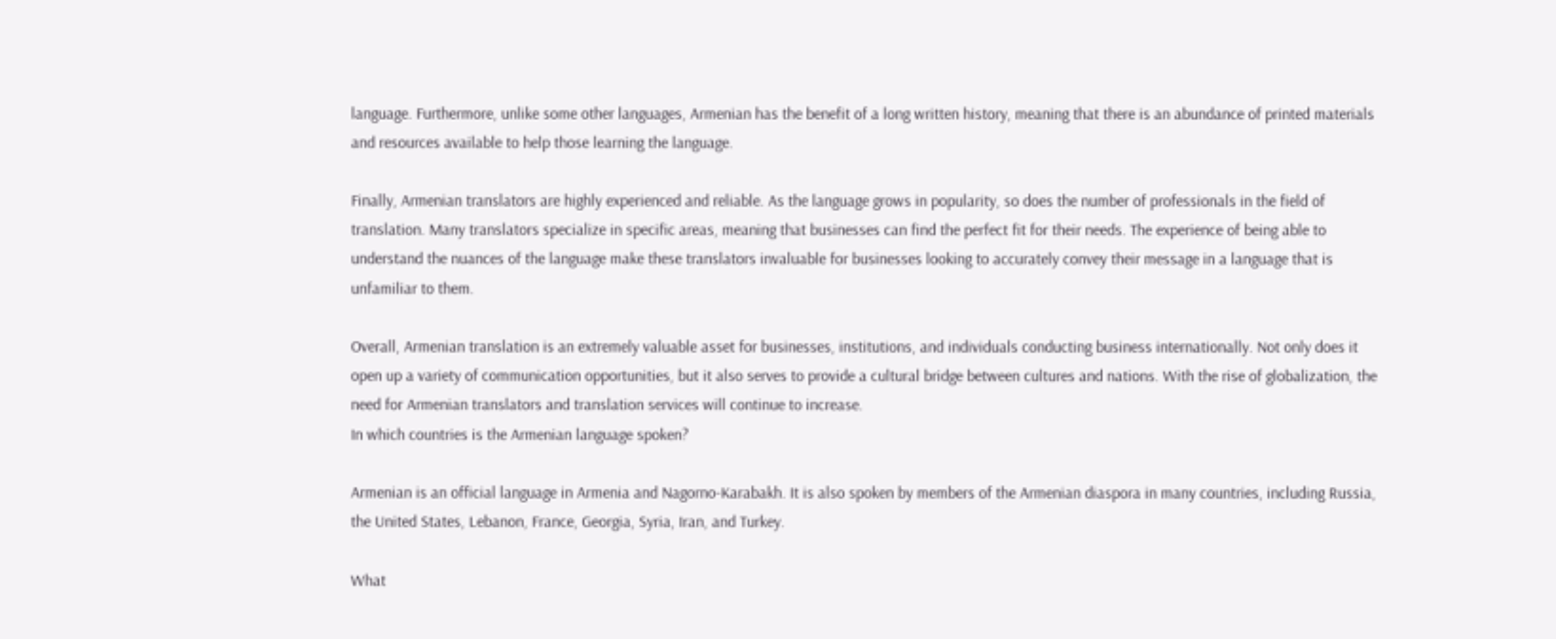language. Furthermore, unlike some other languages, Armenian has the benefit of a long written history, meaning that there is an abundance of printed materials and resources available to help those learning the language.

Finally, Armenian translators are highly experienced and reliable. As the language grows in popularity, so does the number of professionals in the field of translation. Many translators specialize in specific areas, meaning that businesses can find the perfect fit for their needs. The experience of being able to understand the nuances of the language make these translators invaluable for businesses looking to accurately convey their message in a language that is unfamiliar to them.

Overall, Armenian translation is an extremely valuable asset for businesses, institutions, and individuals conducting business internationally. Not only does it open up a variety of communication opportunities, but it also serves to provide a cultural bridge between cultures and nations. With the rise of globalization, the need for Armenian translators and translation services will continue to increase.
In which countries is the Armenian language spoken?

Armenian is an official language in Armenia and Nagorno-Karabakh. It is also spoken by members of the Armenian diaspora in many countries, including Russia, the United States, Lebanon, France, Georgia, Syria, Iran, and Turkey.

What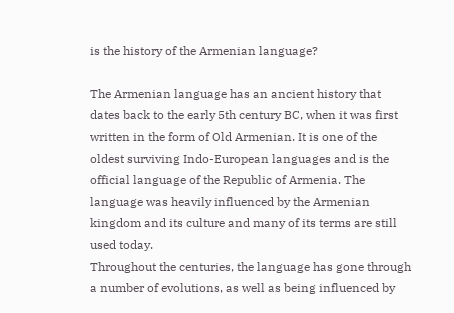is the history of the Armenian language?

The Armenian language has an ancient history that dates back to the early 5th century BC, when it was first written in the form of Old Armenian. It is one of the oldest surviving Indo-European languages and is the official language of the Republic of Armenia. The language was heavily influenced by the Armenian kingdom and its culture and many of its terms are still used today.
Throughout the centuries, the language has gone through a number of evolutions, as well as being influenced by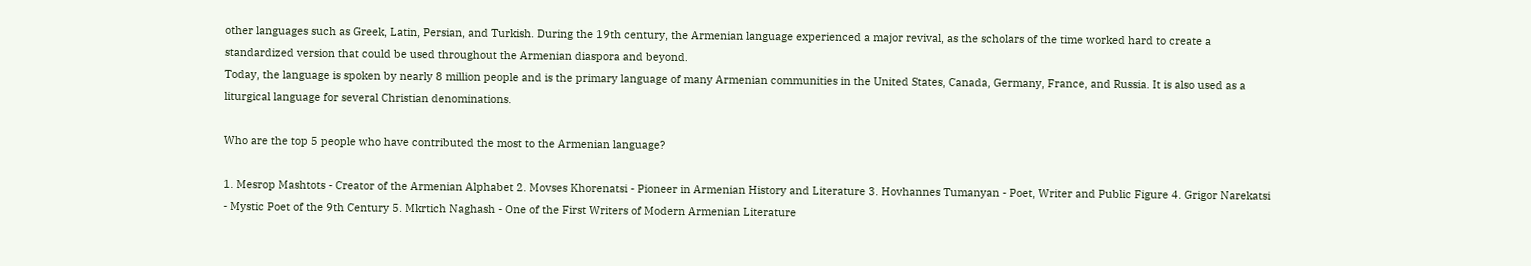other languages such as Greek, Latin, Persian, and Turkish. During the 19th century, the Armenian language experienced a major revival, as the scholars of the time worked hard to create a standardized version that could be used throughout the Armenian diaspora and beyond.
Today, the language is spoken by nearly 8 million people and is the primary language of many Armenian communities in the United States, Canada, Germany, France, and Russia. It is also used as a liturgical language for several Christian denominations.

Who are the top 5 people who have contributed the most to the Armenian language?

1. Mesrop Mashtots - Creator of the Armenian Alphabet 2. Movses Khorenatsi - Pioneer in Armenian History and Literature 3. Hovhannes Tumanyan - Poet, Writer and Public Figure 4. Grigor Narekatsi - Mystic Poet of the 9th Century 5. Mkrtich Naghash - One of the First Writers of Modern Armenian Literature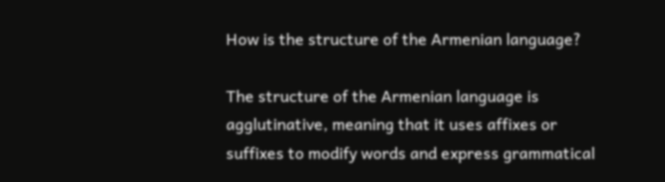How is the structure of the Armenian language?

The structure of the Armenian language is agglutinative, meaning that it uses affixes or suffixes to modify words and express grammatical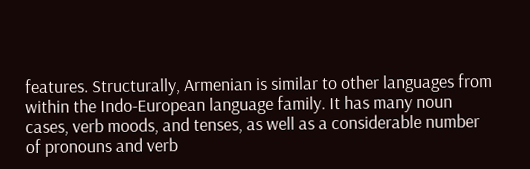features. Structurally, Armenian is similar to other languages from within the Indo-European language family. It has many noun cases, verb moods, and tenses, as well as a considerable number of pronouns and verb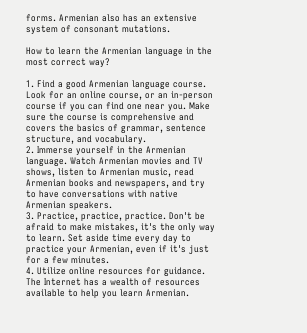forms. Armenian also has an extensive system of consonant mutations.

How to learn the Armenian language in the most correct way?

1. Find a good Armenian language course. Look for an online course, or an in-person course if you can find one near you. Make sure the course is comprehensive and covers the basics of grammar, sentence structure, and vocabulary.
2. Immerse yourself in the Armenian language. Watch Armenian movies and TV shows, listen to Armenian music, read Armenian books and newspapers, and try to have conversations with native Armenian speakers.
3. Practice, practice, practice. Don't be afraid to make mistakes, it's the only way to learn. Set aside time every day to practice your Armenian, even if it's just for a few minutes.
4. Utilize online resources for guidance. The Internet has a wealth of resources available to help you learn Armenian.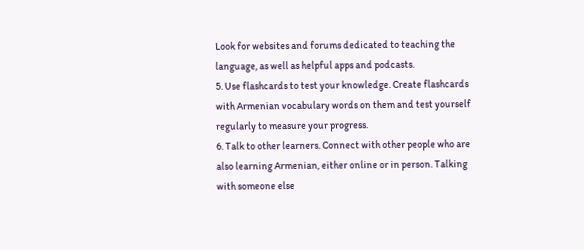Look for websites and forums dedicated to teaching the language, as well as helpful apps and podcasts.
5. Use flashcards to test your knowledge. Create flashcards with Armenian vocabulary words on them and test yourself regularly to measure your progress.
6. Talk to other learners. Connect with other people who are also learning Armenian, either online or in person. Talking with someone else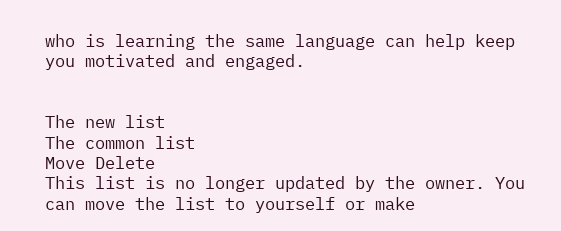who is learning the same language can help keep you motivated and engaged.


The new list
The common list
Move Delete
This list is no longer updated by the owner. You can move the list to yourself or make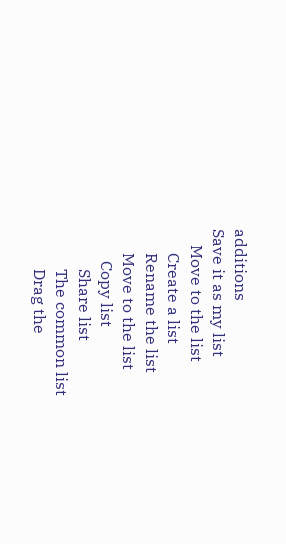additions
Save it as my list
    Move to the list
      Create a list
      Rename the list
      Move to the list
        Copy list
          Share list
          The common list
          Drag the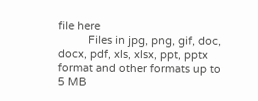file here
          Files in jpg, png, gif, doc, docx, pdf, xls, xlsx, ppt, pptx format and other formats up to 5 MB